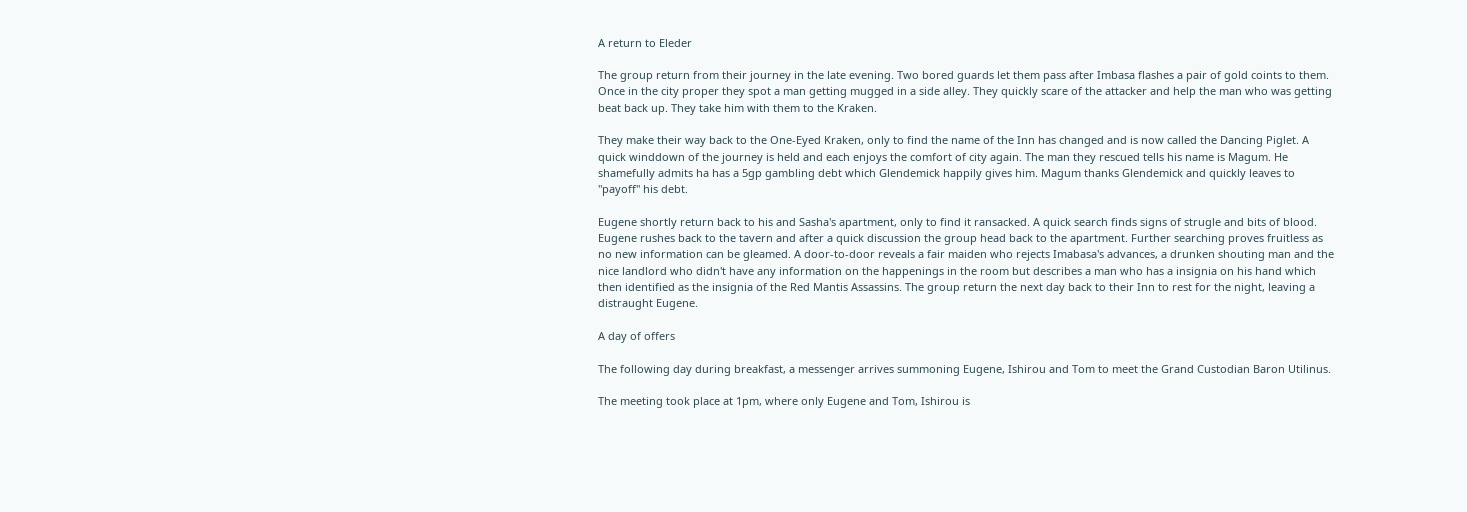A return to Eleder

The group return from their journey in the late evening. Two bored guards let them pass after Imbasa flashes a pair of gold coints to them. Once in the city proper they spot a man getting mugged in a side alley. They quickly scare of the attacker and help the man who was getting beat back up. They take him with them to the Kraken.

They make their way back to the One-Eyed Kraken, only to find the name of the Inn has changed and is now called the Dancing Piglet. A quick winddown of the journey is held and each enjoys the comfort of city again. The man they rescued tells his name is Magum. He shamefully admits ha has a 5gp gambling debt which Glendemick happily gives him. Magum thanks Glendemick and quickly leaves to "payoff" his debt.

Eugene shortly return back to his and Sasha's apartment, only to find it ransacked. A quick search finds signs of strugle and bits of blood. Eugene rushes back to the tavern and after a quick discussion the group head back to the apartment. Further searching proves fruitless as no new information can be gleamed. A door-to-door reveals a fair maiden who rejects Imabasa's advances, a drunken shouting man and the nice landlord who didn't have any information on the happenings in the room but describes a man who has a insignia on his hand which then identified as the insignia of the Red Mantis Assassins. The group return the next day back to their Inn to rest for the night, leaving a distraught Eugene.

A day of offers

The following day during breakfast, a messenger arrives summoning Eugene, Ishirou and Tom to meet the Grand Custodian Baron Utilinus.

The meeting took place at 1pm, where only Eugene and Tom, Ishirou is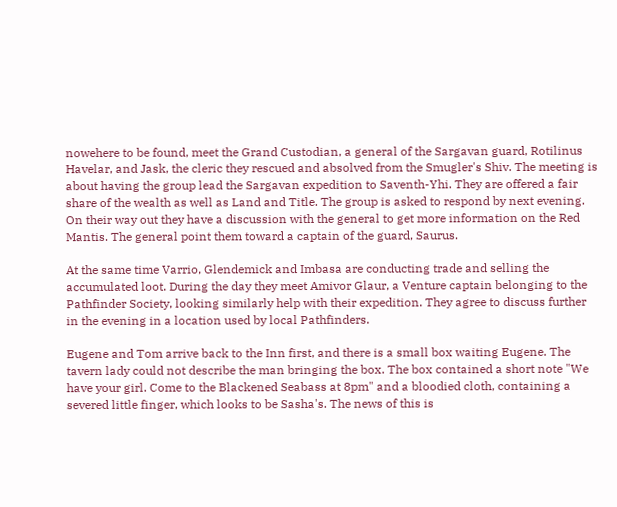nowehere to be found, meet the Grand Custodian, a general of the Sargavan guard, Rotilinus Havelar, and Jask, the cleric they rescued and absolved from the Smugler's Shiv. The meeting is about having the group lead the Sargavan expedition to Saventh-Yhi. They are offered a fair share of the wealth as well as Land and Title. The group is asked to respond by next evening. On their way out they have a discussion with the general to get more information on the Red Mantis. The general point them toward a captain of the guard, Saurus.

At the same time Varrio, Glendemick and Imbasa are conducting trade and selling the accumulated loot. During the day they meet Amivor Glaur, a Venture captain belonging to the Pathfinder Society, looking similarly help with their expedition. They agree to discuss further in the evening in a location used by local Pathfinders.

Eugene and Tom arrive back to the Inn first, and there is a small box waiting Eugene. The tavern lady could not describe the man bringing the box. The box contained a short note "We have your girl. Come to the Blackened Seabass at 8pm" and a bloodied cloth, containing a severed little finger, which looks to be Sasha's. The news of this is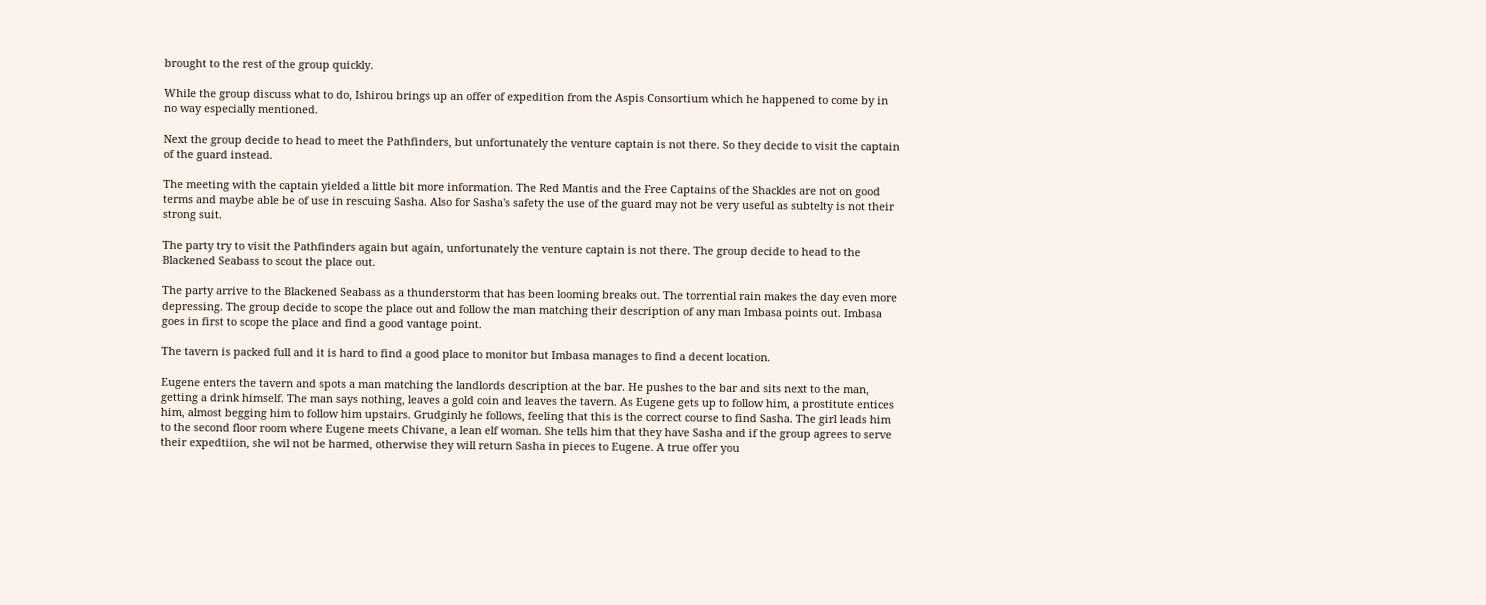brought to the rest of the group quickly.

While the group discuss what to do, Ishirou brings up an offer of expedition from the Aspis Consortium which he happened to come by in no way especially mentioned.

Next the group decide to head to meet the Pathfinders, but unfortunately the venture captain is not there. So they decide to visit the captain of the guard instead.

The meeting with the captain yielded a little bit more information. The Red Mantis and the Free Captains of the Shackles are not on good terms and maybe able be of use in rescuing Sasha. Also for Sasha's safety the use of the guard may not be very useful as subtelty is not their strong suit.

The party try to visit the Pathfinders again but again, unfortunately the venture captain is not there. The group decide to head to the Blackened Seabass to scout the place out.

The party arrive to the Blackened Seabass as a thunderstorm that has been looming breaks out. The torrential rain makes the day even more depressing. The group decide to scope the place out and follow the man matching their description of any man Imbasa points out. Imbasa goes in first to scope the place and find a good vantage point.

The tavern is packed full and it is hard to find a good place to monitor but Imbasa manages to find a decent location.

Eugene enters the tavern and spots a man matching the landlords description at the bar. He pushes to the bar and sits next to the man, getting a drink himself. The man says nothing, leaves a gold coin and leaves the tavern. As Eugene gets up to follow him, a prostitute entices him, almost begging him to follow him upstairs. Grudginly he follows, feeling that this is the correct course to find Sasha. The girl leads him to the second floor room where Eugene meets Chivane, a lean elf woman. She tells him that they have Sasha and if the group agrees to serve their expedtiion, she wil not be harmed, otherwise they will return Sasha in pieces to Eugene. A true offer you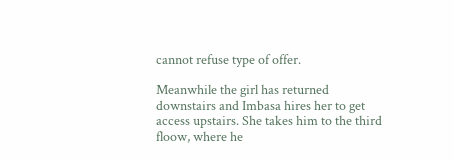cannot refuse type of offer.

Meanwhile the girl has returned downstairs and Imbasa hires her to get access upstairs. She takes him to the third floow, where he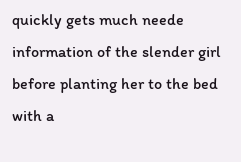quickly gets much neede information of the slender girl before planting her to the bed with a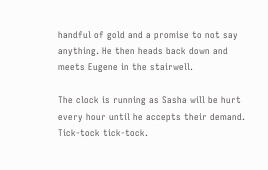handful of gold and a promise to not say anything. He then heads back down and meets Eugene in the stairwell.

The clock is running as Sasha will be hurt every hour until he accepts their demand. Tick-tock tick-tock.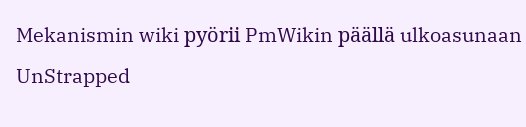Mekanismin wiki pyörii PmWikin päällä ulkoasunaan UnStrapped